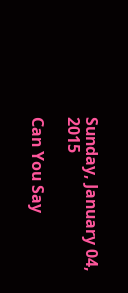Sunday, January 04, 2015

Can You Say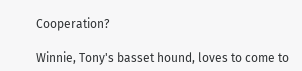Cooperation?

Winnie, Tony's basset hound, loves to come to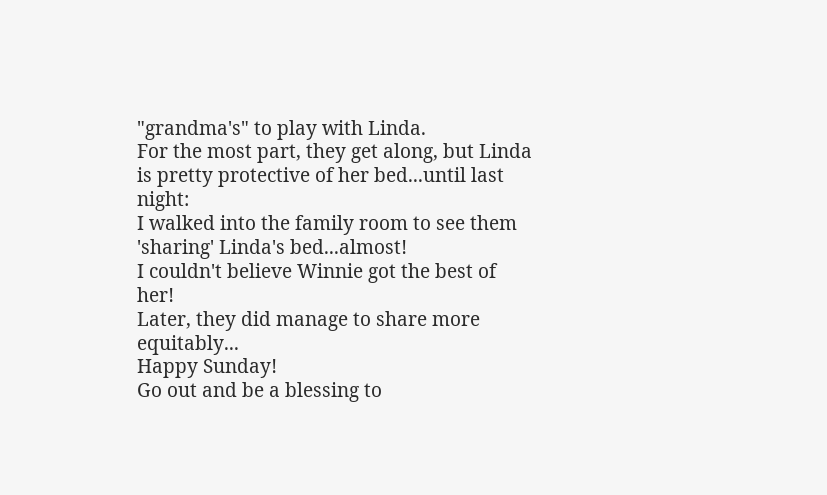"grandma's" to play with Linda.
For the most part, they get along, but Linda is pretty protective of her bed...until last night:
I walked into the family room to see them 'sharing' Linda's bed...almost!
I couldn't believe Winnie got the best of her!
Later, they did manage to share more equitably...
Happy Sunday!
Go out and be a blessing to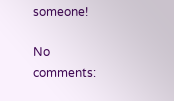someone!

No comments: